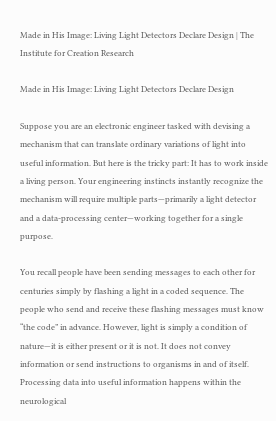Made in His Image: Living Light Detectors Declare Design | The Institute for Creation Research

Made in His Image: Living Light Detectors Declare Design

Suppose you are an electronic engineer tasked with devising a mechanism that can translate ordinary variations of light into useful information. But here is the tricky part: It has to work inside a living person. Your engineering instincts instantly recognize the mechanism will require multiple parts—primarily a light detector and a data-processing center—working together for a single purpose.

You recall people have been sending messages to each other for centuries simply by flashing a light in a coded sequence. The people who send and receive these flashing messages must know “the code” in advance. However, light is simply a condition of nature—it is either present or it is not. It does not convey information or send instructions to organisms in and of itself. Processing data into useful information happens within the neurological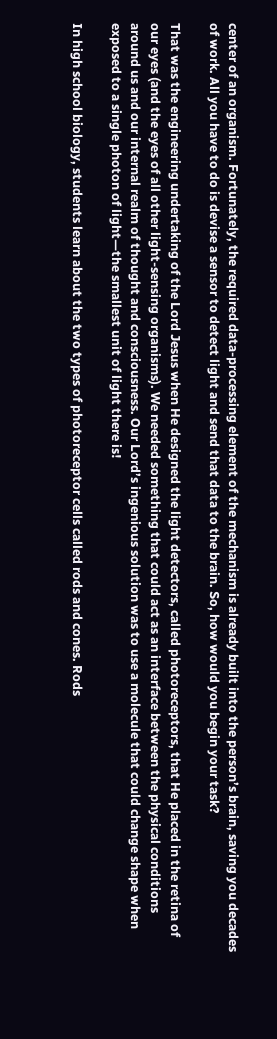center of an organism. Fortunately, the required data-processing element of the mechanism is already built into the person’s brain, saving you decades of work. All you have to do is devise a sensor to detect light and send that data to the brain. So, how would you begin your task?

That was the engineering undertaking of the Lord Jesus when He designed the light detectors, called photoreceptors, that He placed in the retina of our eyes (and the eyes of all other light-sensing organisms). We needed something that could act as an interface between the physical conditions around us and our internal realm of thought and consciousness. Our Lord’s ingenious solution was to use a molecule that could change shape when exposed to a single photon of light—the smallest unit of light there is!

In high school biology, students learn about the two types of photoreceptor cells called rods and cones. Rods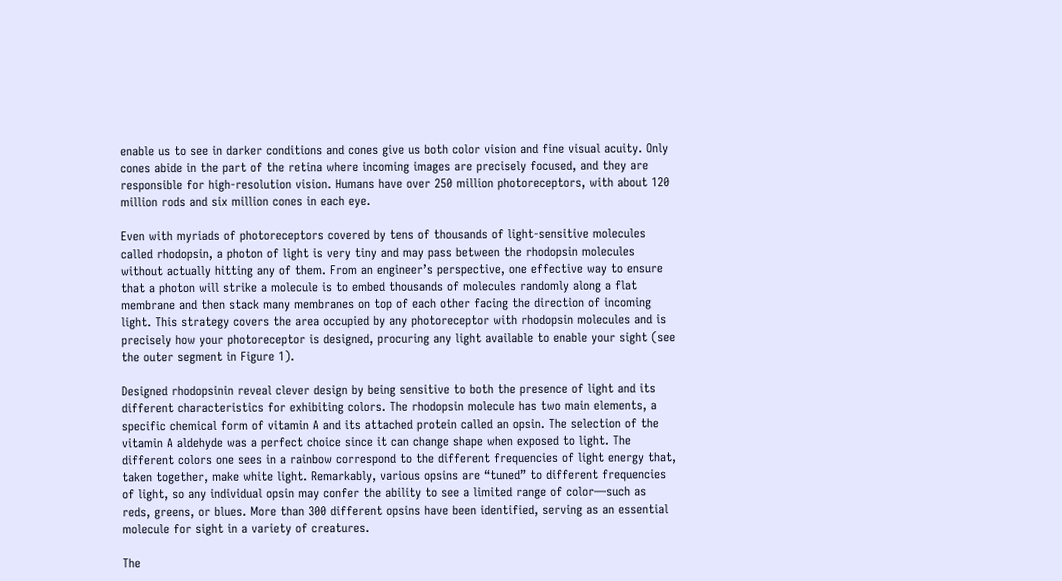enable us to see in darker conditions and cones give us both color vision and fine visual acuity. Only cones abide in the part of the retina where incoming images are precisely focused, and they are responsible for high-resolution vision. Humans have over 250 million photoreceptors, with about 120 million rods and six million cones in each eye.

Even with myriads of photoreceptors covered by tens of thousands of light-sensitive molecules called rhodopsin, a photon of light is very tiny and may pass between the rhodopsin molecules without actually hitting any of them. From an engineer’s perspective, one effective way to ensure that a photon will strike a molecule is to embed thousands of molecules randomly along a flat membrane and then stack many membranes on top of each other facing the direction of incoming light. This strategy covers the area occupied by any photoreceptor with rhodopsin molecules and is precisely how your photoreceptor is designed, procuring any light available to enable your sight (see the outer segment in Figure 1).

Designed rhodopsinin reveal clever design by being sensitive to both the presence of light and its different characteristics for exhibiting colors. The rhodopsin molecule has two main elements, a specific chemical form of vitamin A and its attached protein called an opsin. The selection of the vitamin A aldehyde was a perfect choice since it can change shape when exposed to light. The different colors one sees in a rainbow correspond to the different frequencies of light energy that, taken together, make white light. Remarkably, various opsins are “tuned” to different frequencies of light, so any individual opsin may confer the ability to see a limited range of color—such as reds, greens, or blues. More than 300 different opsins have been identified, serving as an essential molecule for sight in a variety of creatures.

The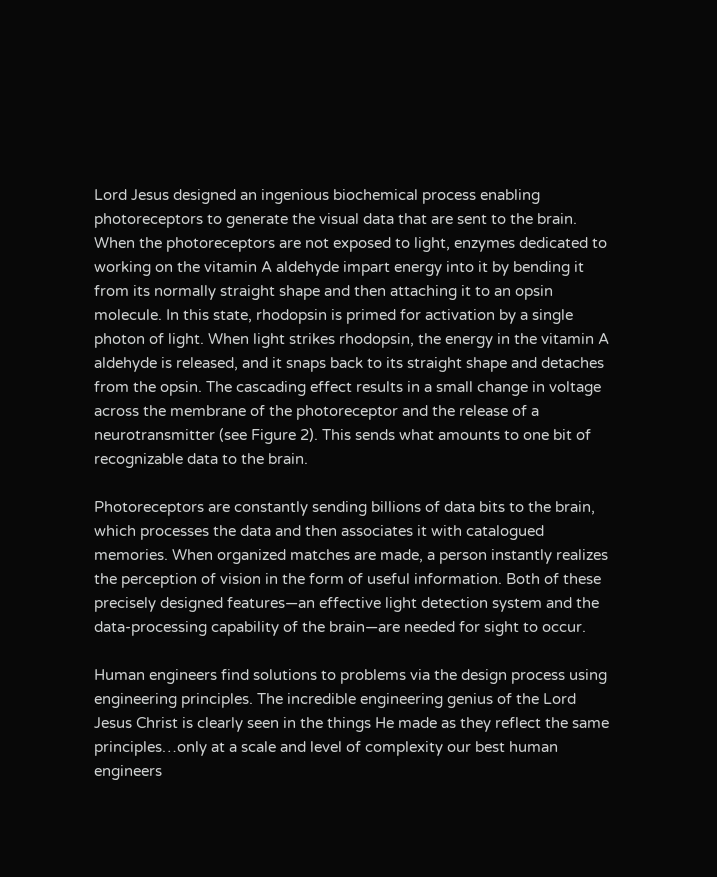Lord Jesus designed an ingenious biochemical process enabling photoreceptors to generate the visual data that are sent to the brain. When the photoreceptors are not exposed to light, enzymes dedicated to working on the vitamin A aldehyde impart energy into it by bending it from its normally straight shape and then attaching it to an opsin molecule. In this state, rhodopsin is primed for activation by a single photon of light. When light strikes rhodopsin, the energy in the vitamin A aldehyde is released, and it snaps back to its straight shape and detaches from the opsin. The cascading effect results in a small change in voltage across the membrane of the photoreceptor and the release of a neurotransmitter (see Figure 2). This sends what amounts to one bit of recognizable data to the brain.

Photoreceptors are constantly sending billions of data bits to the brain, which processes the data and then associates it with catalogued memories. When organized matches are made, a person instantly realizes the perception of vision in the form of useful information. Both of these precisely designed features—an effective light detection system and the data-processing capability of the brain—are needed for sight to occur.

Human engineers find solutions to problems via the design process using engineering principles. The incredible engineering genius of the Lord Jesus Christ is clearly seen in the things He made as they reflect the same principles…only at a scale and level of complexity our best human engineers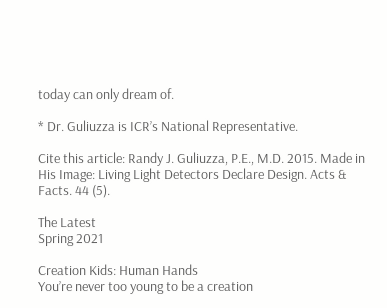today can only dream of.

* Dr. Guliuzza is ICR’s National Representative.

Cite this article: Randy J. Guliuzza, P.E., M.D. 2015. Made in His Image: Living Light Detectors Declare Design. Acts & Facts. 44 (5).

The Latest
Spring 2021

Creation Kids: Human Hands
You’re never too young to be a creation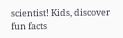scientist! Kids, discover fun facts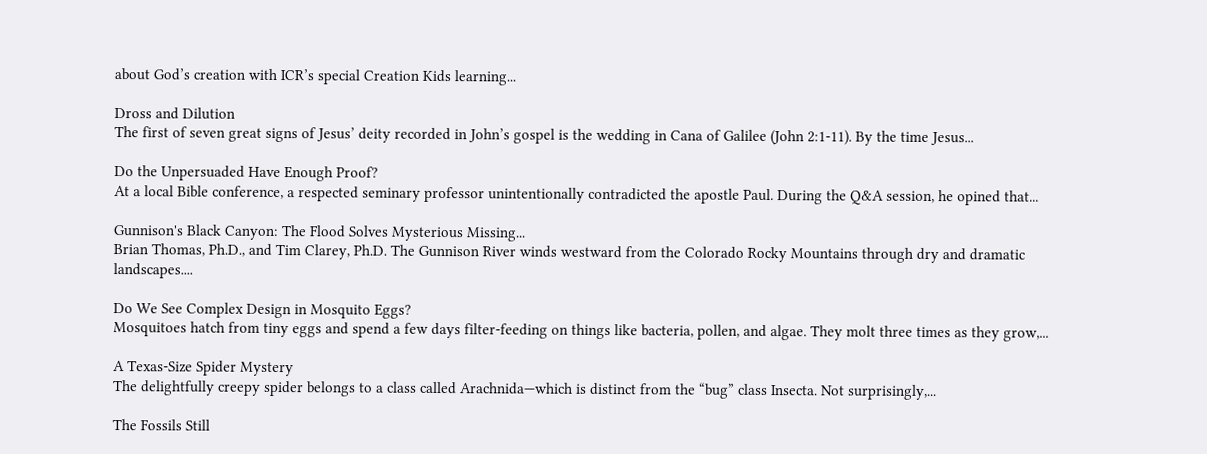about God’s creation with ICR’s special Creation Kids learning...

Dross and Dilution
The first of seven great signs of Jesus’ deity recorded in John’s gospel is the wedding in Cana of Galilee (John 2:1-11). By the time Jesus...

Do the Unpersuaded Have Enough Proof?
At a local Bible conference, a respected seminary professor unintentionally contradicted the apostle Paul. During the Q&A session, he opined that...

Gunnison's Black Canyon: The Flood Solves Mysterious Missing...
Brian Thomas, Ph.D., and Tim Clarey, Ph.D. The Gunnison River winds westward from the Colorado Rocky Mountains through dry and dramatic landscapes....

Do We See Complex Design in Mosquito Eggs?
Mosquitoes hatch from tiny eggs and spend a few days filter-feeding on things like bacteria, pollen, and algae. They molt three times as they grow,...

A Texas-Size Spider Mystery
The delightfully creepy spider belongs to a class called Arachnida—which is distinct from the “bug” class Insecta. Not surprisingly,...

The Fossils Still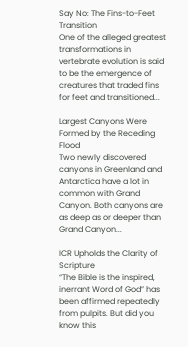Say No: The Fins-to-Feet Transition
One of the alleged greatest transformations in vertebrate evolution is said to be the emergence of creatures that traded fins for feet and transitioned...

Largest Canyons Were Formed by the Receding Flood
Two newly discovered canyons in Greenland and Antarctica have a lot in common with Grand Canyon. Both canyons are as deep as or deeper than Grand Canyon...

ICR Upholds the Clarity of Scripture
“The Bible is the inspired, inerrant Word of God” has been affirmed repeatedly from pulpits. But did you know this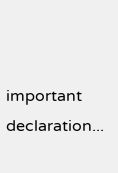important declaration...